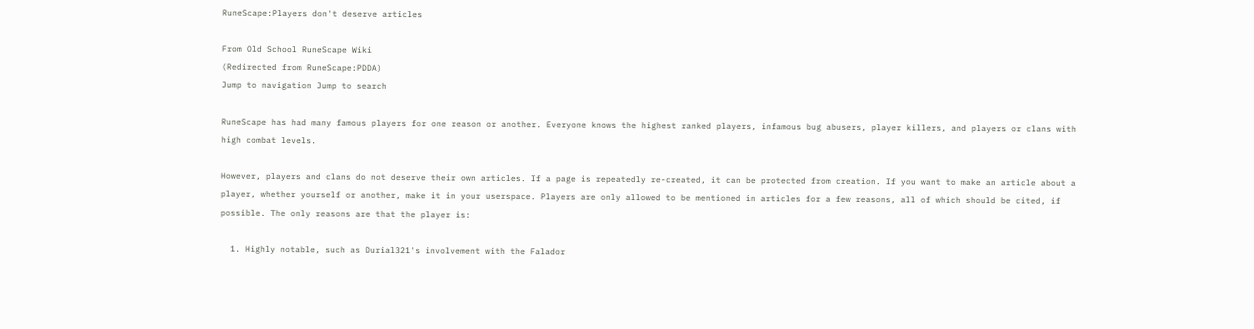RuneScape:Players don't deserve articles

From Old School RuneScape Wiki
(Redirected from RuneScape:PDDA)
Jump to navigation Jump to search

RuneScape has had many famous players for one reason or another. Everyone knows the highest ranked players, infamous bug abusers, player killers, and players or clans with high combat levels.

However, players and clans do not deserve their own articles. If a page is repeatedly re-created, it can be protected from creation. If you want to make an article about a player, whether yourself or another, make it in your userspace. Players are only allowed to be mentioned in articles for a few reasons, all of which should be cited, if possible. The only reasons are that the player is:

  1. Highly notable, such as Durial321's involvement with the Falador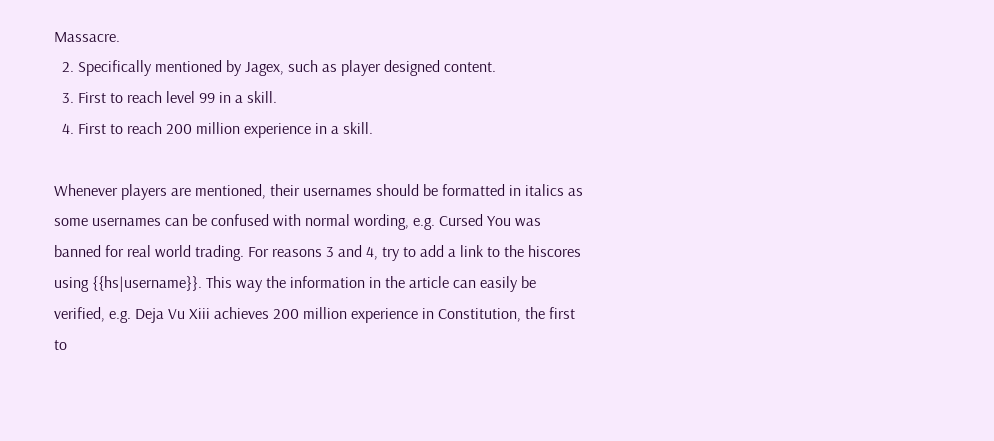Massacre.
  2. Specifically mentioned by Jagex, such as player designed content.
  3. First to reach level 99 in a skill.
  4. First to reach 200 million experience in a skill.

Whenever players are mentioned, their usernames should be formatted in italics as some usernames can be confused with normal wording, e.g. Cursed You was banned for real world trading. For reasons 3 and 4, try to add a link to the hiscores using {{hs|username}}. This way the information in the article can easily be verified, e.g. Deja Vu Xiii achieves 200 million experience in Constitution, the first to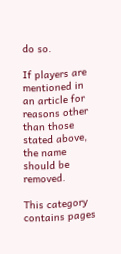do so.

If players are mentioned in an article for reasons other than those stated above, the name should be removed.

This category contains pages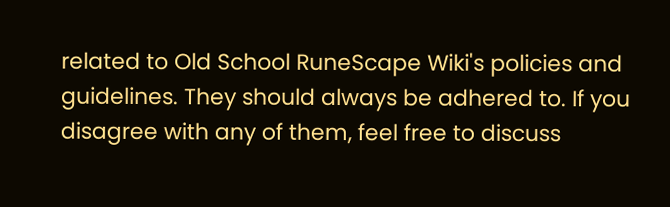related to Old School RuneScape Wiki's policies and guidelines. They should always be adhered to. If you disagree with any of them, feel free to discuss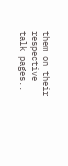them on their respective talk pages..